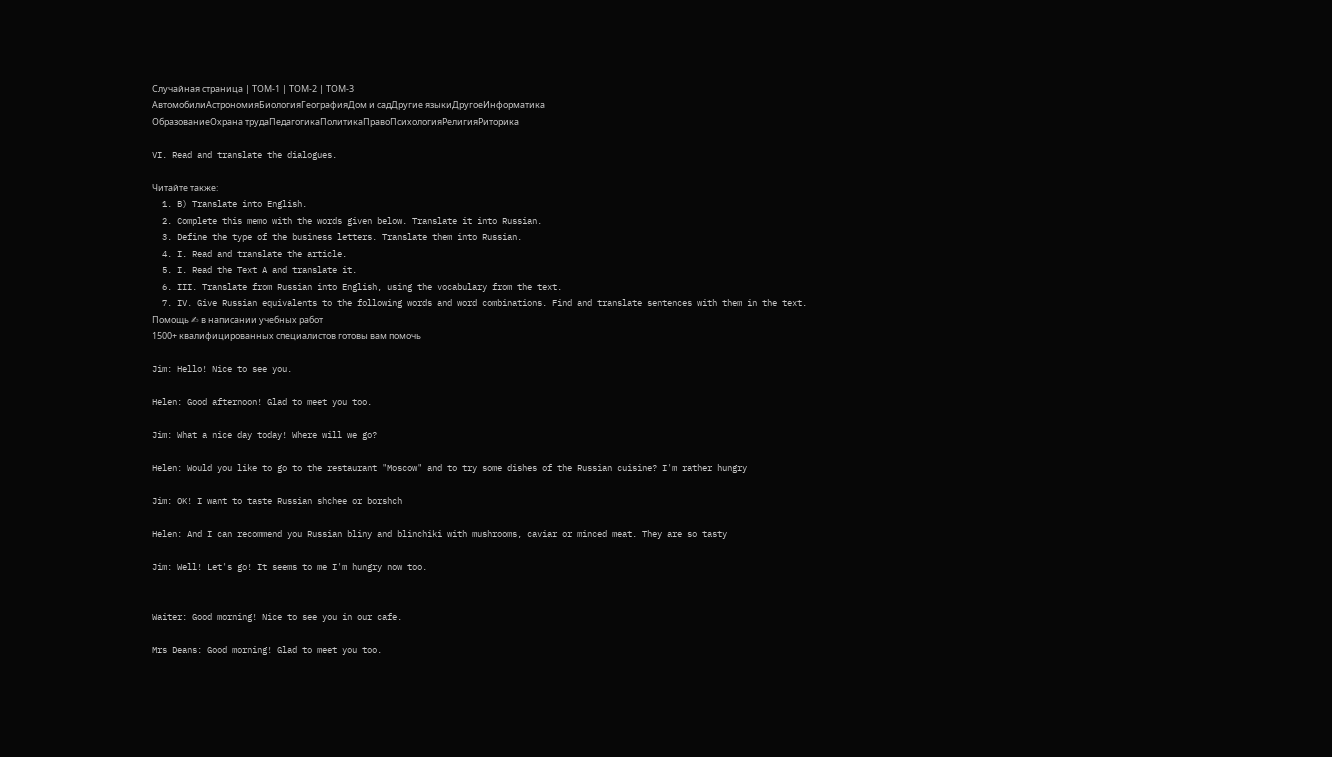Случайная страница | ТОМ-1 | ТОМ-2 | ТОМ-3
АвтомобилиАстрономияБиологияГеографияДом и садДругие языкиДругоеИнформатика
ОбразованиеОхрана трудаПедагогикаПолитикаПравоПсихологияРелигияРиторика

VI. Read and translate the dialogues.

Читайте также:
  1. B) Translate into English.
  2. Complete this memo with the words given below. Translate it into Russian.
  3. Define the type of the business letters. Translate them into Russian.
  4. I. Read and translate the article.
  5. I. Read the Text A and translate it.
  6. III. Translate from Russian into English, using the vocabulary from the text.
  7. IV. Give Russian equivalents to the following words and word combinations. Find and translate sentences with them in the text.
Помощь ✍ в написании учебных работ
1500+ квалифицированных специалистов готовы вам помочь

Jim: Hello! Nice to see you.

Helen: Good afternoon! Glad to meet you too.

Jim: What a nice day today! Where will we go?

Helen: Would you like to go to the restaurant "Moscow" and to try some dishes of the Russian cuisine? I'm rather hungry

Jim: OK! I want to taste Russian shchee or borshch

Helen: And I can recommend you Russian bliny and blinchiki with mushrooms, caviar or minced meat. They are so tasty

Jim: Well! Let's go! It seems to me I'm hungry now too.


Waiter: Good morning! Nice to see you in our cafe.

Mrs Deans: Good morning! Glad to meet you too.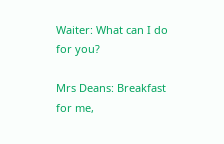Waiter: What can I do for you?

Mrs Deans: Breakfast for me,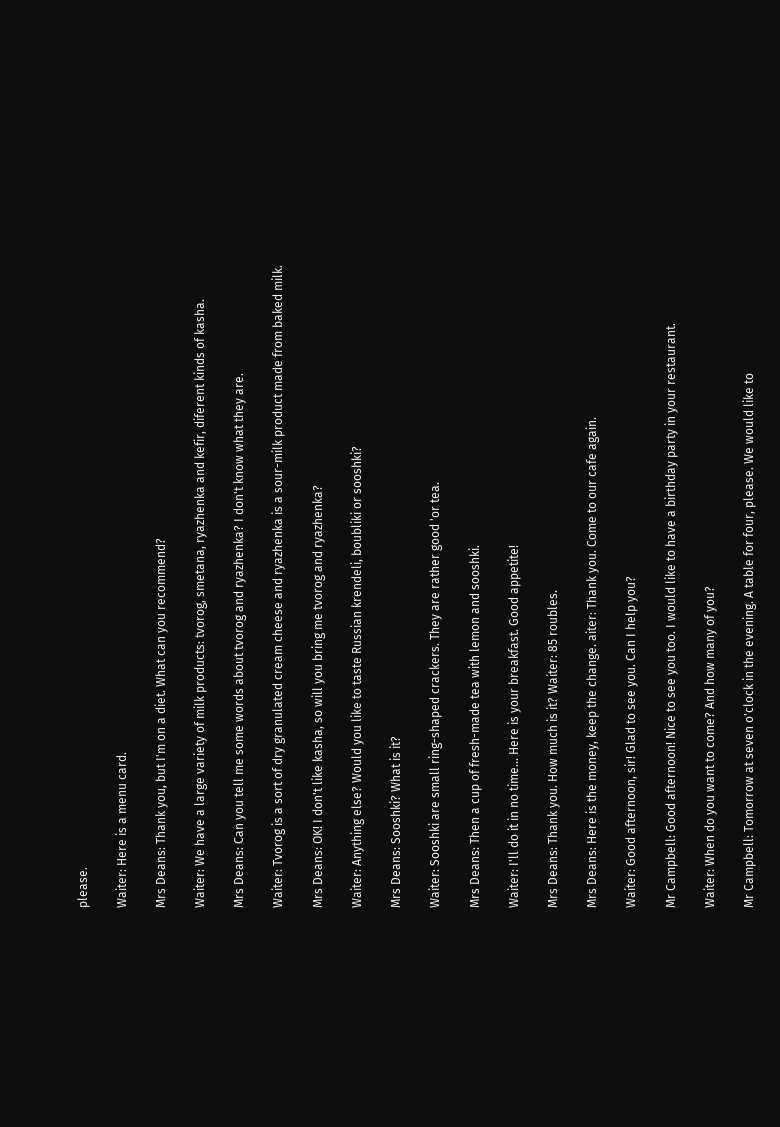please.

Waiter: Here is a menu card.

Mrs Deans: Thank you, but I'm on a diet. What can you recommend?

Waiter: We have a large variety of milk products: tvorog, smetana, ryazhenka and kefir, diferent kinds of kasha.

Mrs Deans: Can you tell me some words about tvorog and ryazhenka? I don't know what they are.

Waiter: Tvorog is a sort of dry granulated cream cheese and ryazhenka is a sour-milk product made from baked milk.

Mrs Deans: OK! I don't like kasha, so will you bring me tvorog and ryazhenka?

Waiter: Anything else? Would you like to taste Russian krendeli, boubliki or sooshki?

Mrs Deans: Sooshki? What is it?

Waiter: Sooshki are small ring-shaped crackers. They are rather good 'or tea.

Mrs Deans: Then a cup of fresh-made tea with lemon and sooshki.

Waiter: I'll do it in no time... Here is your breakfast. Good appetite!

Mrs Deans: Thank you. How much is it? Waiter: 85 roubles.

Mrs Deans: Here is the money, keep the change. aiter: Thank you. Come to our cafe again.

Waiter: Good afternoon, sir! Glad to see you. Can I help you?

Mr Campbell: Good afternoon! Nice to see you too. I would like to have a birthday party in your restaurant.

Waiter: When do you want to come? And how many of you?

Mr Campbell: Tomorrow at seven o'clock in the evening. A table for four, please. We would like to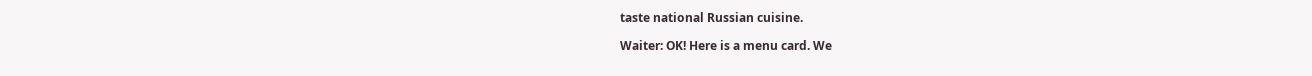taste national Russian cuisine.

Waiter: OK! Here is a menu card. We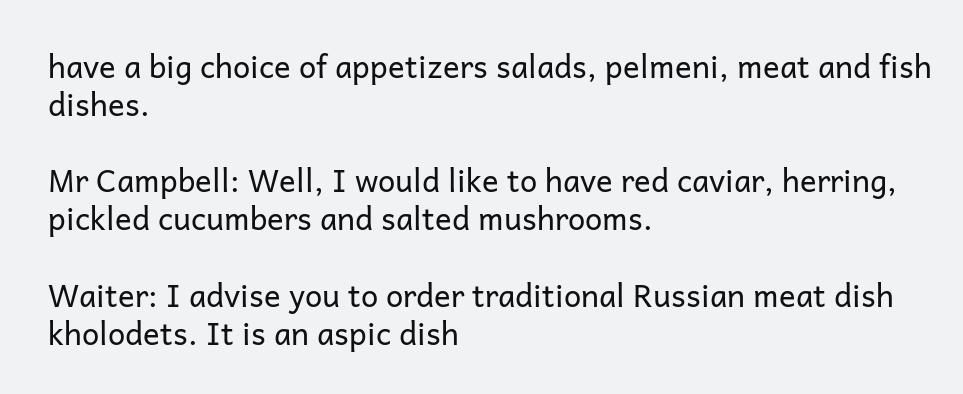have a big choice of appetizers salads, pelmeni, meat and fish dishes.

Mr Campbell: Well, I would like to have red caviar, herring, pickled cucumbers and salted mushrooms.

Waiter: I advise you to order traditional Russian meat dish kholodets. It is an aspic dish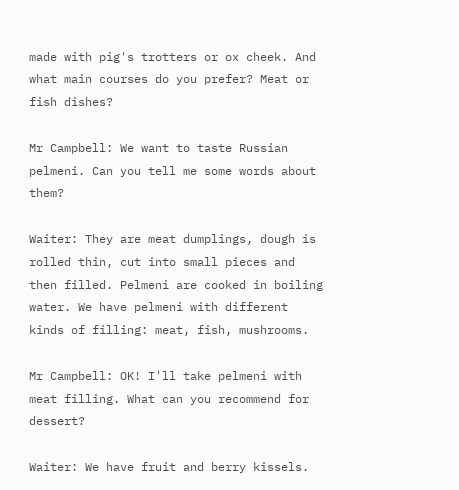made with pig's trotters or ox cheek. And what main courses do you prefer? Meat or fish dishes?

Mr Campbell: We want to taste Russian pelmeni. Can you tell me some words about them?

Waiter: They are meat dumplings, dough is rolled thin, cut into small pieces and then filled. Pelmeni are cooked in boiling water. We have pelmeni with different kinds of filling: meat, fish, mushrooms.

Mr Campbell: OK! I'll take pelmeni with meat filling. What can you recommend for dessert?

Waiter: We have fruit and berry kissels.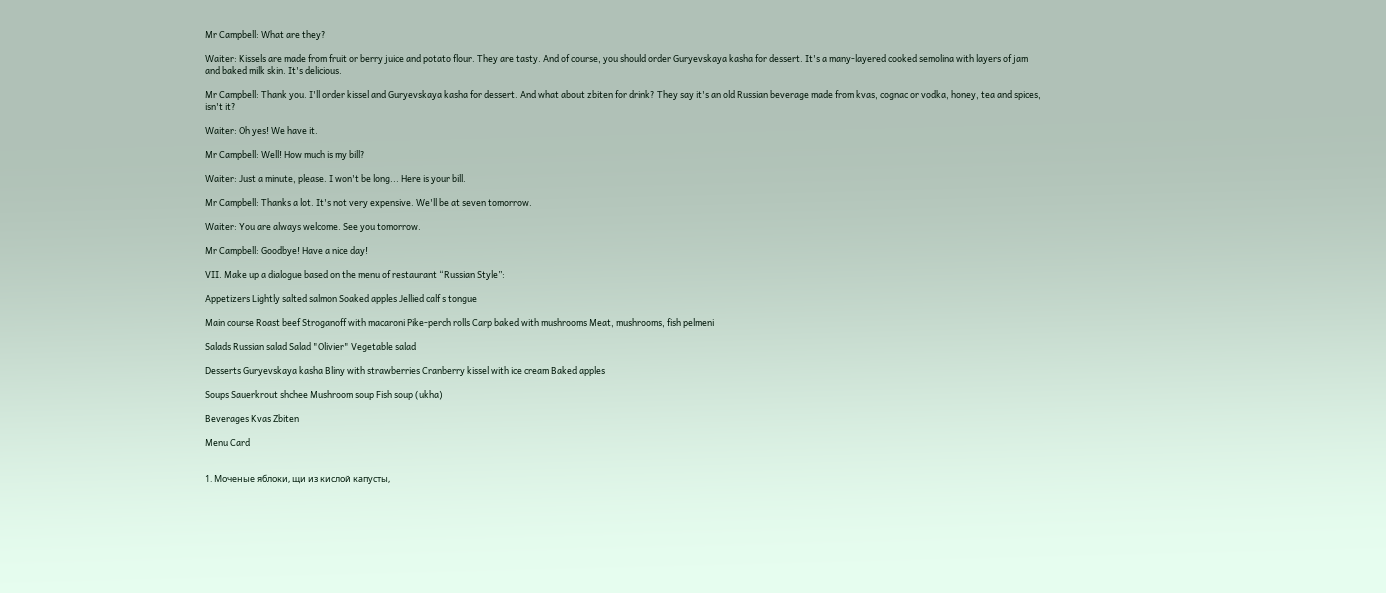Mr Campbell: What are they?

Waiter: Kissels are made from fruit or berry juice and potato flour. They are tasty. And of course, you should order Guryevskaya kasha for dessert. It's a many-layered cooked semolina with layers of jam and baked milk skin. It's delicious.

Mr Campbell: Thank you. I'll order kissel and Guryevskaya kasha for dessert. And what about zbiten for drink? They say it's an old Russian beverage made from kvas, cognac or vodka, honey, tea and spices, isn't it?

Waiter: Oh yes! We have it.

Mr Campbell: Well! How much is my bill?

Waiter: Just a minute, please. I won't be long... Here is your bill.

Mr Campbell: Thanks a lot. It's not very expensive. We'll be at seven tomorrow.

Waiter: You are always welcome. See you tomorrow.

Mr Campbell: Goodbye! Have a nice day!

VII. Make up a dialogue based on the menu of restaurant “Russian Style”:

Appetizers Lightly salted salmon Soaked apples Jellied calf s tongue

Main course Roast beef Stroganoff with macaroni Pike-perch rolls Carp baked with mushrooms Meat, mushrooms, fish pelmeni

Salads Russian salad Salad "Olivier" Vegetable salad

Desserts Guryevskaya kasha Bliny with strawberries Cranberry kissel with ice cream Baked apples

Soups Sauerkrout shchee Mushroom soup Fish soup (ukha)

Beverages Kvas Zbiten

Menu Card


1. Моченые яблоки, щи из кислой капусты,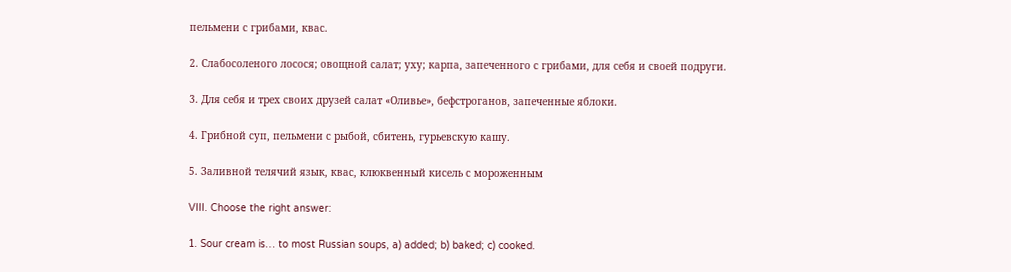пельмени с грибами, квас.

2. Слабосоленого лосося; овощной салат; уху; карпа, запеченного с грибами, для себя и своей подруги.

3. Для себя и трех своих друзей салат «Оливье», бефстроганов, запеченные яблоки.

4. Грибной суп, пельмени с рыбой, сбитень, гурьевскую кашу.

5. Заливной телячий язык, квас, клюквенный кисель с мороженным

VIII. Choose the right answer:

1. Sour cream is… to most Russian soups, a) added; b) baked; c) cooked.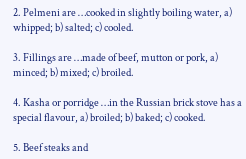2. Pelmeni are …cooked in slightly boiling water, a) whipped; b) salted; c) cooled.

3. Fillings are …made of beef, mutton or pork, a) minced; b) mixed; c) broiled.

4. Kasha or porridge …in the Russian brick stove has a special flavour, a) broiled; b) baked; c) cooked.

5. Beef steaks and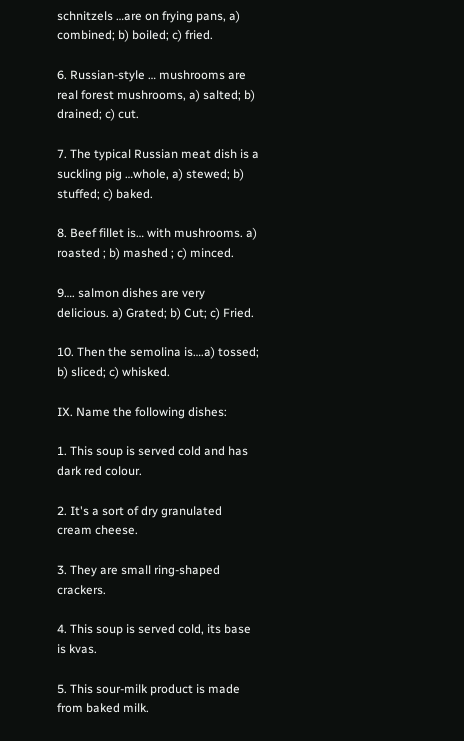schnitzels …are on frying pans, a) combined; b) boiled; c) fried.

6. Russian-style … mushrooms are real forest mushrooms, a) salted; b) drained; c) cut.

7. The typical Russian meat dish is a suckling pig …whole, a) stewed; b) stuffed; c) baked.

8. Beef fillet is… with mushrooms. a) roasted ; b) mashed ; c) minced.

9…. salmon dishes are very delicious. a) Grated; b) Cut; c) Fried.

10. Then the semolina is….a) tossed; b) sliced; c) whisked.

IX. Name the following dishes:

1. This soup is served cold and has dark red colour.

2. It's a sort of dry granulated cream cheese.

3. They are small ring-shaped crackers.

4. This soup is served cold, its base is kvas.

5. This sour-milk product is made from baked milk.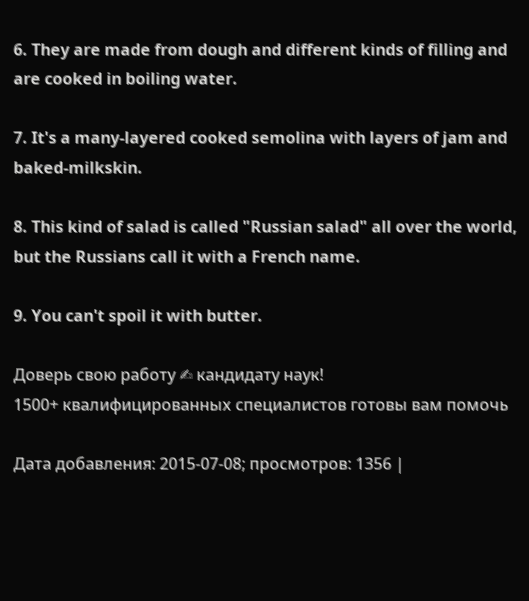6. They are made from dough and different kinds of filling and are cooked in boiling water.

7. It's a many-layered cooked semolina with layers of jam and baked-milkskin.

8. This kind of salad is called "Russian salad" all over the world, but the Russians call it with a French name.

9. You can't spoil it with butter.

Доверь свою работу ✍ кандидату наук!
1500+ квалифицированных специалистов готовы вам помочь

Дата добавления: 2015-07-08; просмотров: 1356 |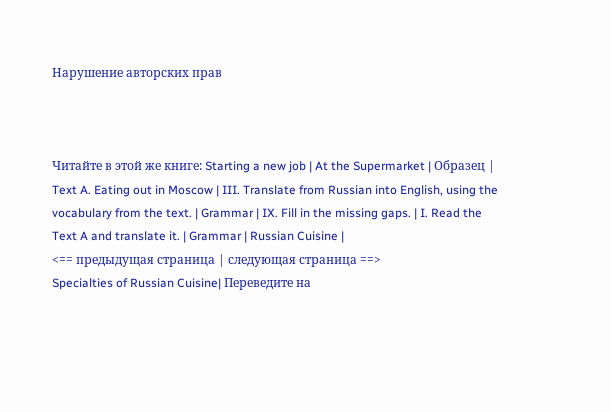Нарушение авторских прав



Читайте в этой же книге: Starting a new job | At the Supermarket | Образец | Text A. Eating out in Moscow | III. Translate from Russian into English, using the vocabulary from the text. | Grammar | IX. Fill in the missing gaps. | I. Read the Text A and translate it. | Grammar | Russian Cuisine |
<== предыдущая страница | следующая страница ==>
Specialties of Russian Cuisine| Переведите на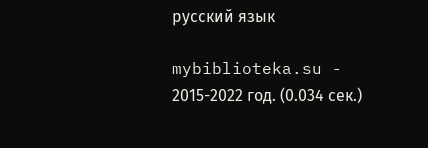русский язык

mybiblioteka.su - 2015-2022 год. (0.034 сек.)